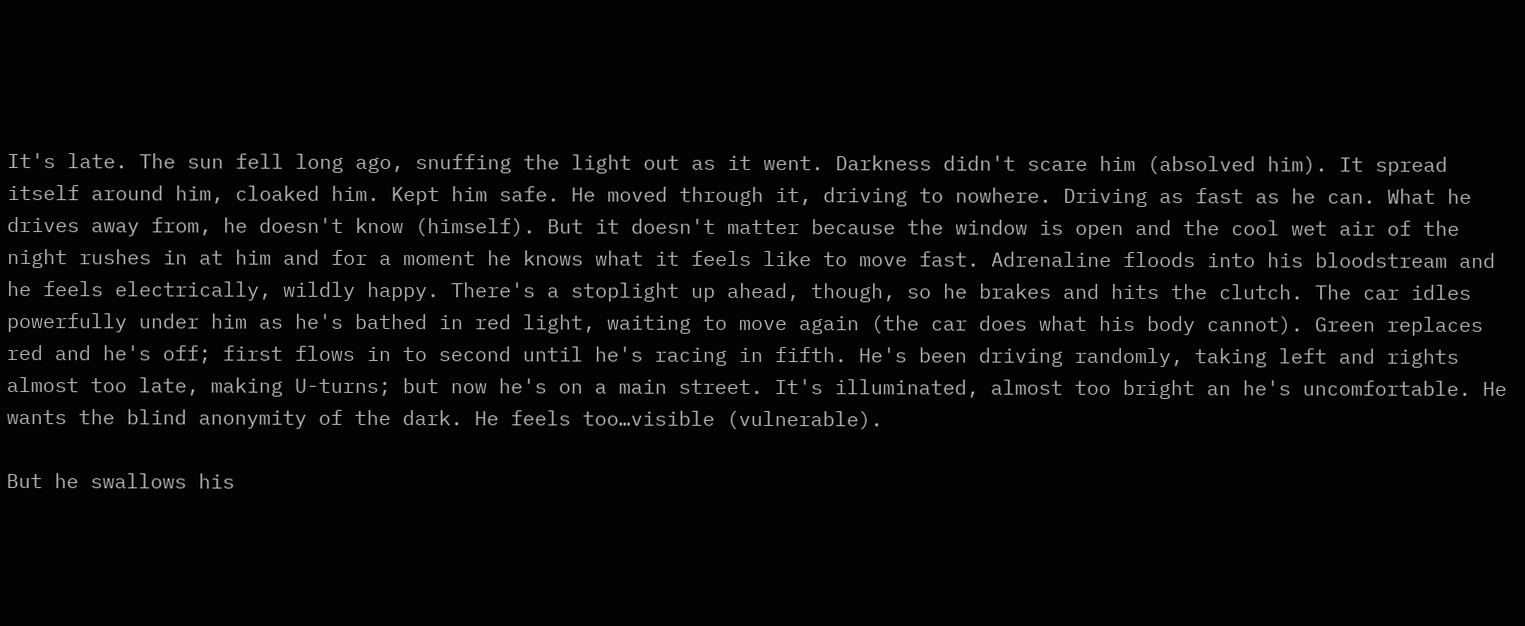It's late. The sun fell long ago, snuffing the light out as it went. Darkness didn't scare him (absolved him). It spread itself around him, cloaked him. Kept him safe. He moved through it, driving to nowhere. Driving as fast as he can. What he drives away from, he doesn't know (himself). But it doesn't matter because the window is open and the cool wet air of the night rushes in at him and for a moment he knows what it feels like to move fast. Adrenaline floods into his bloodstream and he feels electrically, wildly happy. There's a stoplight up ahead, though, so he brakes and hits the clutch. The car idles powerfully under him as he's bathed in red light, waiting to move again (the car does what his body cannot). Green replaces red and he's off; first flows in to second until he's racing in fifth. He's been driving randomly, taking left and rights almost too late, making U-turns; but now he's on a main street. It's illuminated, almost too bright an he's uncomfortable. He wants the blind anonymity of the dark. He feels too…visible (vulnerable).

But he swallows his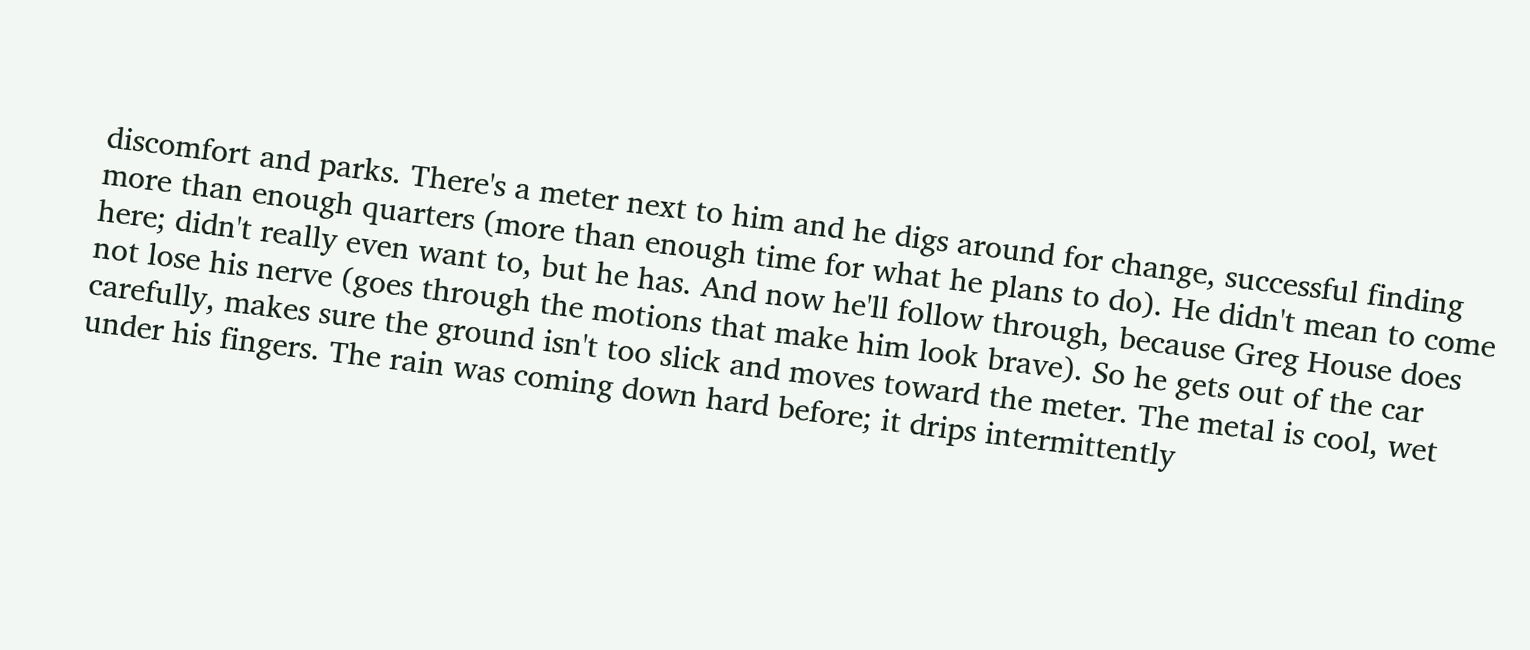discomfort and parks. There's a meter next to him and he digs around for change, successful finding more than enough quarters (more than enough time for what he plans to do). He didn't mean to come here; didn't really even want to, but he has. And now he'll follow through, because Greg House does not lose his nerve (goes through the motions that make him look brave). So he gets out of the car carefully, makes sure the ground isn't too slick and moves toward the meter. The metal is cool, wet under his fingers. The rain was coming down hard before; it drips intermittently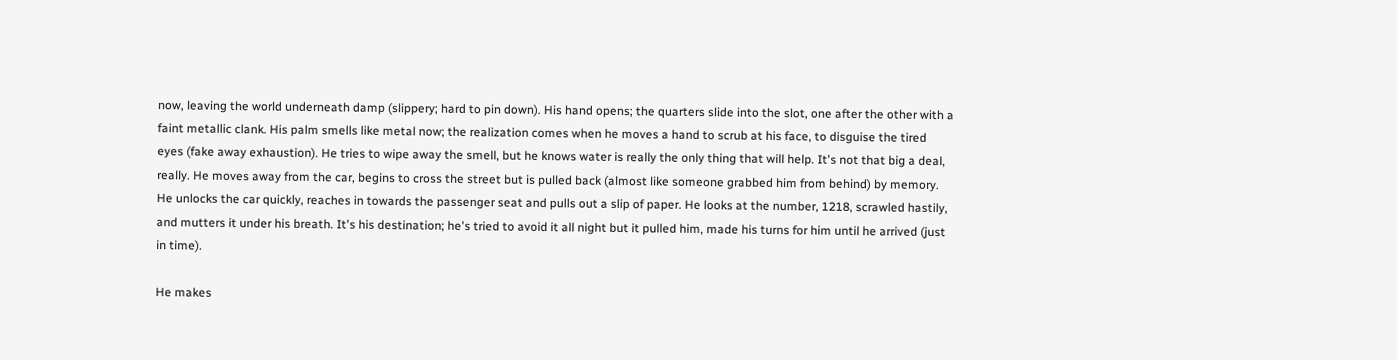now, leaving the world underneath damp (slippery; hard to pin down). His hand opens; the quarters slide into the slot, one after the other with a faint metallic clank. His palm smells like metal now; the realization comes when he moves a hand to scrub at his face, to disguise the tired eyes (fake away exhaustion). He tries to wipe away the smell, but he knows water is really the only thing that will help. It's not that big a deal, really. He moves away from the car, begins to cross the street but is pulled back (almost like someone grabbed him from behind) by memory. He unlocks the car quickly, reaches in towards the passenger seat and pulls out a slip of paper. He looks at the number, 1218, scrawled hastily, and mutters it under his breath. It's his destination; he's tried to avoid it all night but it pulled him, made his turns for him until he arrived (just in time).

He makes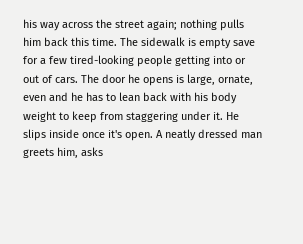his way across the street again; nothing pulls him back this time. The sidewalk is empty save for a few tired-looking people getting into or out of cars. The door he opens is large, ornate, even and he has to lean back with his body weight to keep from staggering under it. He slips inside once it's open. A neatly dressed man greets him, asks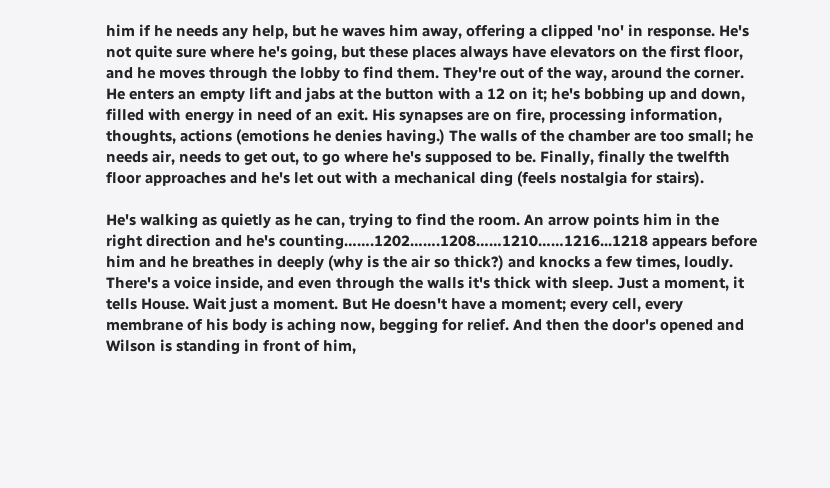him if he needs any help, but he waves him away, offering a clipped 'no' in response. He's not quite sure where he's going, but these places always have elevators on the first floor, and he moves through the lobby to find them. They're out of the way, around the corner. He enters an empty lift and jabs at the button with a 12 on it; he's bobbing up and down, filled with energy in need of an exit. His synapses are on fire, processing information, thoughts, actions (emotions he denies having.) The walls of the chamber are too small; he needs air, needs to get out, to go where he's supposed to be. Finally, finally the twelfth floor approaches and he's let out with a mechanical ding (feels nostalgia for stairs).

He's walking as quietly as he can, trying to find the room. An arrow points him in the right direction and he's counting…….1202…….1208……1210……1216...1218 appears before him and he breathes in deeply (why is the air so thick?) and knocks a few times, loudly. There's a voice inside, and even through the walls it's thick with sleep. Just a moment, it tells House. Wait just a moment. But He doesn't have a moment; every cell, every membrane of his body is aching now, begging for relief. And then the door's opened and Wilson is standing in front of him,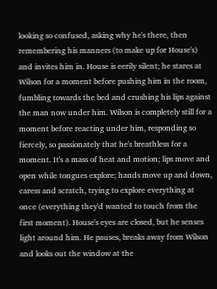looking so confused, asking why he's there, then remembering his manners (to make up for House's) and invites him in. House is eerily silent; he stares at Wilson for a moment before pushing him in the room, fumbling towards the bed and crushing his lips against the man now under him. Wilson is completely still for a moment before reacting under him, responding so fiercely, so passionately that he's breathless for a moment. It's a mass of heat and motion; lips move and open while tongues explore; hands move up and down, caress and scratch, trying to explore everything at once (everything they'd wanted to touch from the first moment). House's eyes are closed, but he senses light around him. He pauses, breaks away from Wilson and looks out the window at the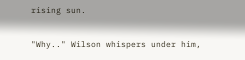rising sun.

"Why.." Wilson whispers under him,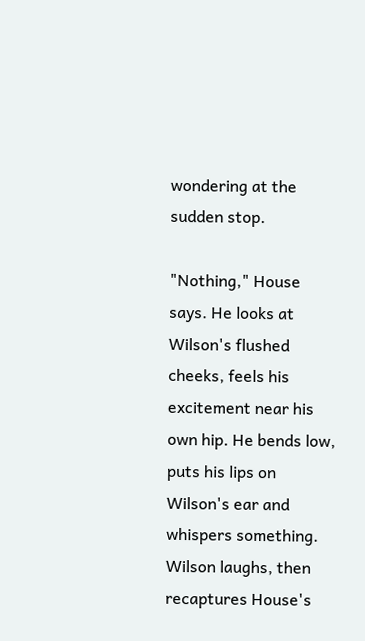wondering at the sudden stop.

"Nothing," House says. He looks at Wilson's flushed cheeks, feels his excitement near his own hip. He bends low, puts his lips on Wilson's ear and whispers something. Wilson laughs, then recaptures House's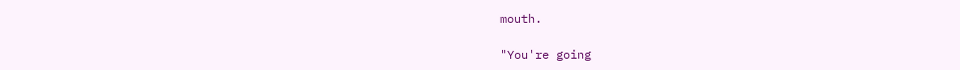mouth.

"You're going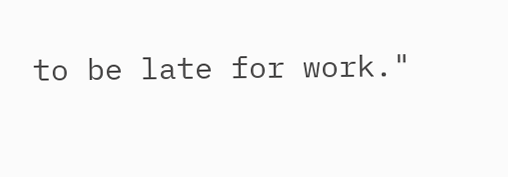to be late for work."